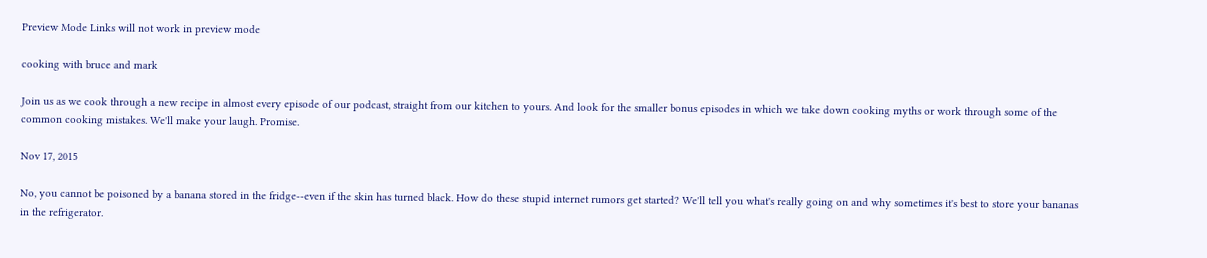Preview Mode Links will not work in preview mode

cooking with bruce and mark

Join us as we cook through a new recipe in almost every episode of our podcast, straight from our kitchen to yours. And look for the smaller bonus episodes in which we take down cooking myths or work through some of the common cooking mistakes. We'll make your laugh. Promise.

Nov 17, 2015

No, you cannot be poisoned by a banana stored in the fridge--even if the skin has turned black. How do these stupid internet rumors get started? We'll tell you what's really going on and why sometimes it's best to store your bananas in the refrigerator.